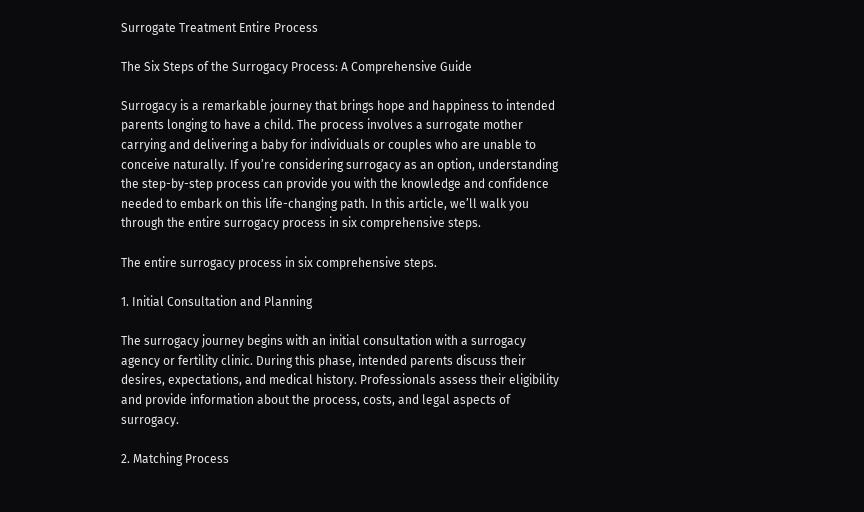Surrogate Treatment Entire Process

The Six Steps of the Surrogacy Process: A Comprehensive Guide

Surrogacy is a remarkable journey that brings hope and happiness to intended parents longing to have a child. The process involves a surrogate mother carrying and delivering a baby for individuals or couples who are unable to conceive naturally. If you’re considering surrogacy as an option, understanding the step-by-step process can provide you with the knowledge and confidence needed to embark on this life-changing path. In this article, we’ll walk you through the entire surrogacy process in six comprehensive steps.

The entire surrogacy process in six comprehensive steps.

1. Initial Consultation and Planning

The surrogacy journey begins with an initial consultation with a surrogacy agency or fertility clinic. During this phase, intended parents discuss their desires, expectations, and medical history. Professionals assess their eligibility and provide information about the process, costs, and legal aspects of surrogacy.

2. Matching Process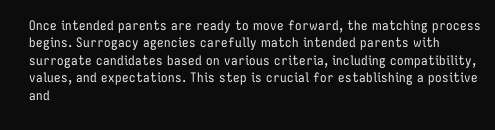Once intended parents are ready to move forward, the matching process begins. Surrogacy agencies carefully match intended parents with surrogate candidates based on various criteria, including compatibility, values, and expectations. This step is crucial for establishing a positive and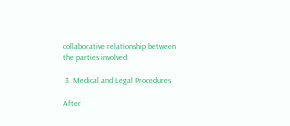collaborative relationship between the parties involved.

 3. Medical and Legal Procedures

After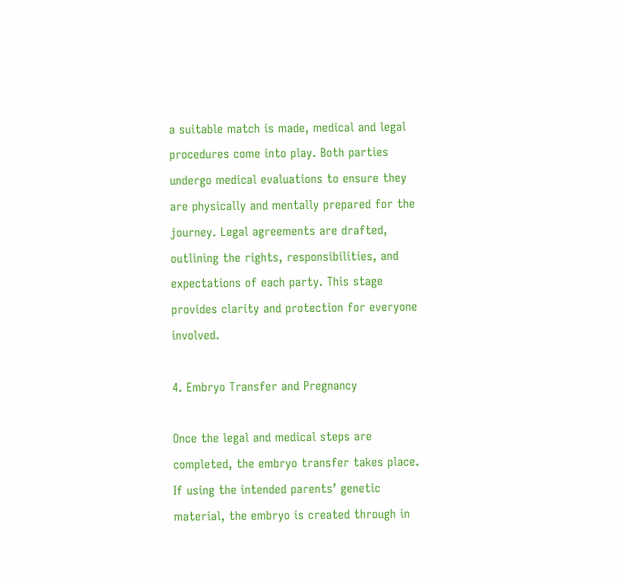a suitable match is made, medical and legal procedures come into play. Both parties undergo medical evaluations to ensure they are physically and mentally prepared for the journey. Legal agreements are drafted, outlining the rights, responsibilities, and expectations of each party. This stage provides clarity and protection for everyone involved.

4. Embryo Transfer and Pregnancy

Once the legal and medical steps are completed, the embryo transfer takes place. If using the intended parents’ genetic material, the embryo is created through in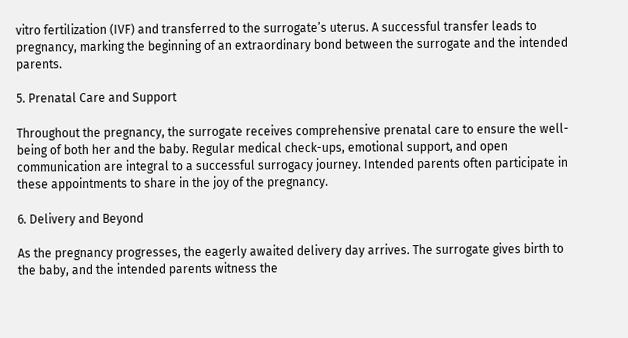vitro fertilization (IVF) and transferred to the surrogate’s uterus. A successful transfer leads to pregnancy, marking the beginning of an extraordinary bond between the surrogate and the intended parents.

5. Prenatal Care and Support

Throughout the pregnancy, the surrogate receives comprehensive prenatal care to ensure the well-being of both her and the baby. Regular medical check-ups, emotional support, and open communication are integral to a successful surrogacy journey. Intended parents often participate in these appointments to share in the joy of the pregnancy.

6. Delivery and Beyond

As the pregnancy progresses, the eagerly awaited delivery day arrives. The surrogate gives birth to the baby, and the intended parents witness the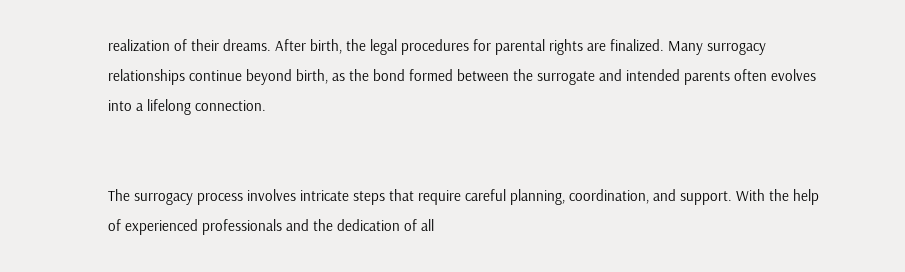realization of their dreams. After birth, the legal procedures for parental rights are finalized. Many surrogacy relationships continue beyond birth, as the bond formed between the surrogate and intended parents often evolves into a lifelong connection.


The surrogacy process involves intricate steps that require careful planning, coordination, and support. With the help of experienced professionals and the dedication of all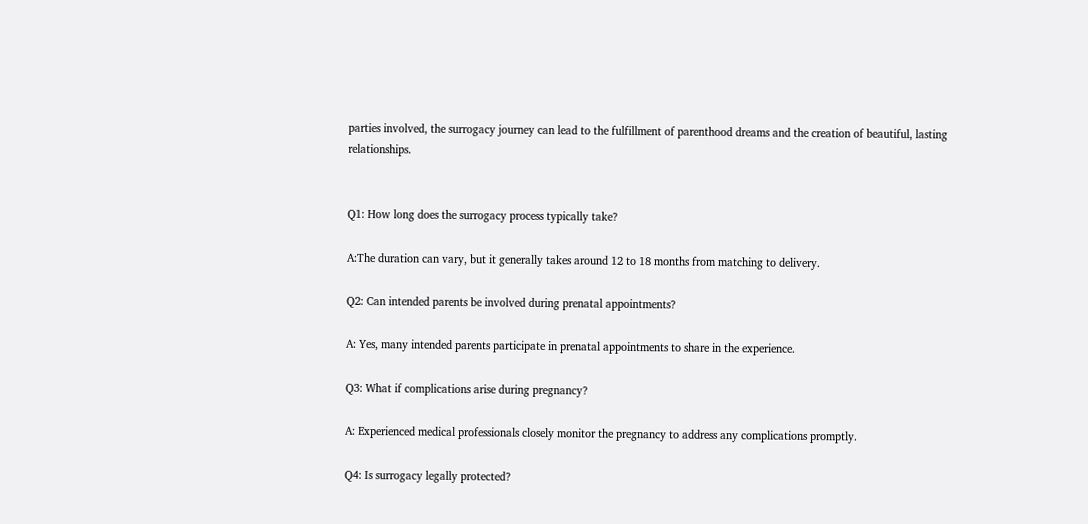parties involved, the surrogacy journey can lead to the fulfillment of parenthood dreams and the creation of beautiful, lasting relationships.


Q1: How long does the surrogacy process typically take?

A:The duration can vary, but it generally takes around 12 to 18 months from matching to delivery.

Q2: Can intended parents be involved during prenatal appointments?

A: Yes, many intended parents participate in prenatal appointments to share in the experience.

Q3: What if complications arise during pregnancy?

A: Experienced medical professionals closely monitor the pregnancy to address any complications promptly.

Q4: Is surrogacy legally protected?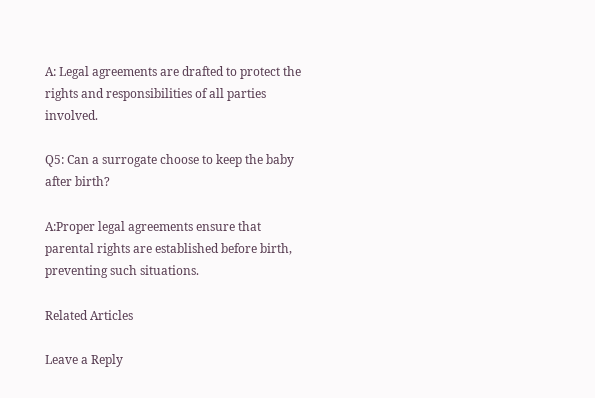A: Legal agreements are drafted to protect the rights and responsibilities of all parties involved.

Q5: Can a surrogate choose to keep the baby after birth?

A:Proper legal agreements ensure that parental rights are established before birth, preventing such situations.

Related Articles

Leave a Reply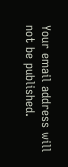Your email address will not be published.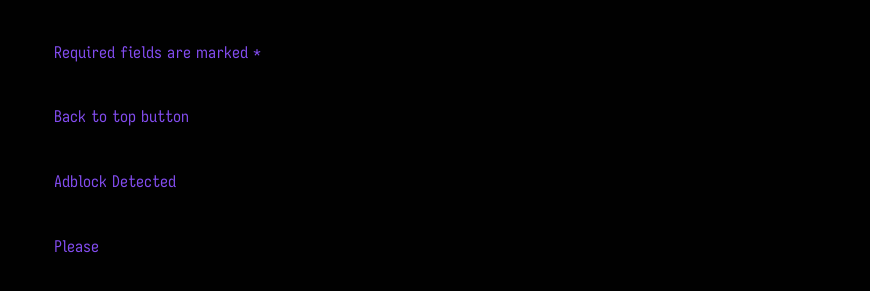Required fields are marked *

Back to top button

Adblock Detected

Please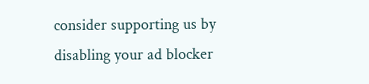consider supporting us by disabling your ad blocker